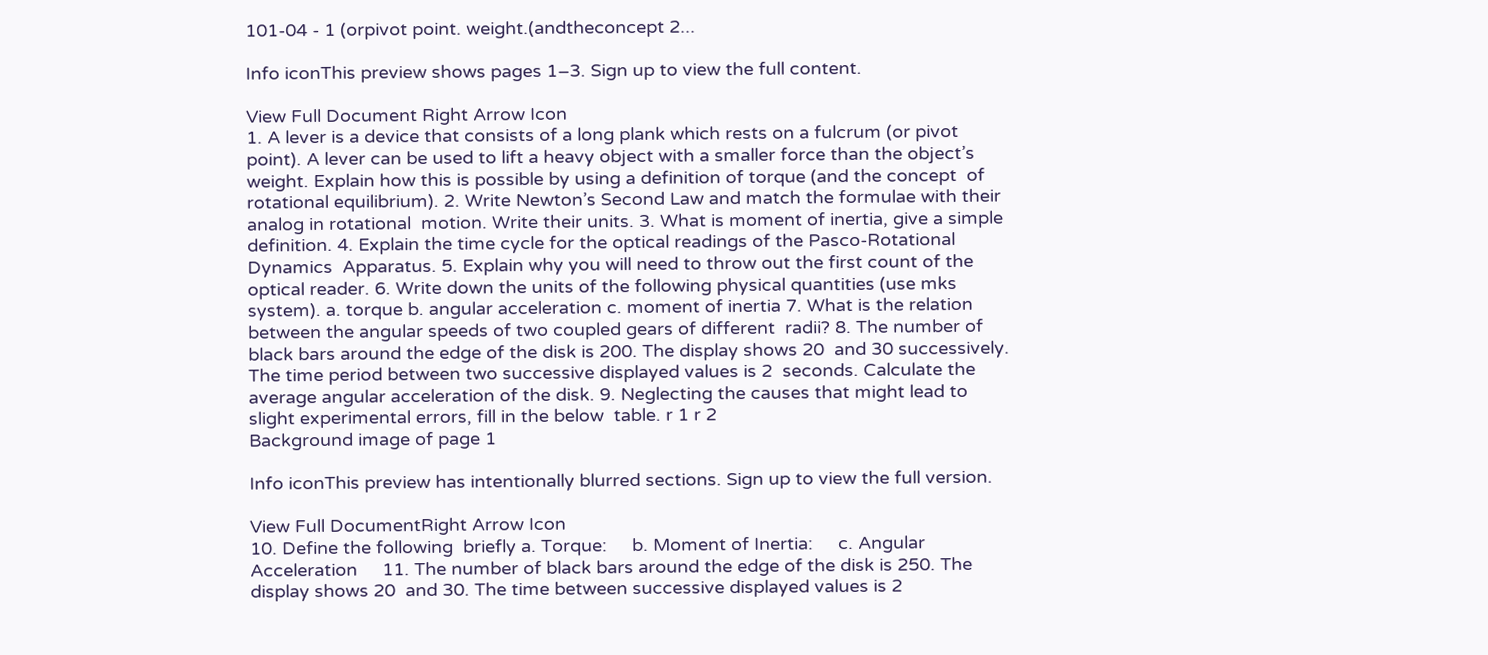101-04 - 1 (orpivot point. weight.(andtheconcept 2...

Info iconThis preview shows pages 1–3. Sign up to view the full content.

View Full Document Right Arrow Icon
1. A lever is a device that consists of a long plank which rests on a fulcrum (or pivot  point). A lever can be used to lift a heavy object with a smaller force than the object’s  weight. Explain how this is possible by using a definition of torque (and the concept  of rotational equilibrium). 2. Write Newton’s Second Law and match the formulae with their analog in rotational  motion. Write their units. 3. What is moment of inertia, give a simple definition. 4. Explain the time cycle for the optical readings of the Pasco-Rotational Dynamics  Apparatus. 5. Explain why you will need to throw out the first count of the optical reader. 6. Write down the units of the following physical quantities (use mks system). a. torque b. angular acceleration c. moment of inertia 7. What is the relation between the angular speeds of two coupled gears of different  radii? 8. The number of black bars around the edge of the disk is 200. The display shows 20  and 30 successively. The time period between two successive displayed values is 2  seconds. Calculate the average angular acceleration of the disk. 9. Neglecting the causes that might lead to slight experimental errors, fill in the below  table. r 1 r 2
Background image of page 1

Info iconThis preview has intentionally blurred sections. Sign up to view the full version.

View Full DocumentRight Arrow Icon
10. Define the following  briefly a. Torque:     b. Moment of Inertia:     c. Angular Acceleration     11. The number of black bars around the edge of the disk is 250. The display shows 20  and 30. The time between successive displayed values is 2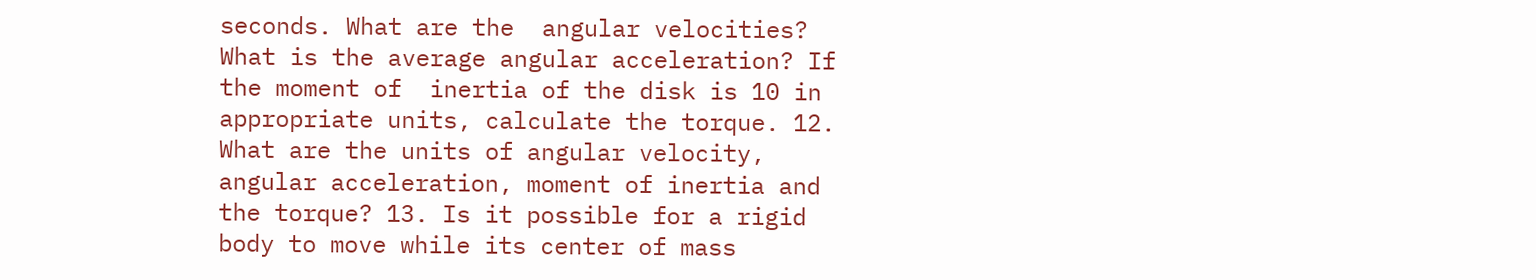seconds. What are the  angular velocities? What is the average angular acceleration? If the moment of  inertia of the disk is 10 in appropriate units, calculate the torque. 12. What are the units of angular velocity, angular acceleration, moment of inertia and  the torque? 13. Is it possible for a rigid body to move while its center of mass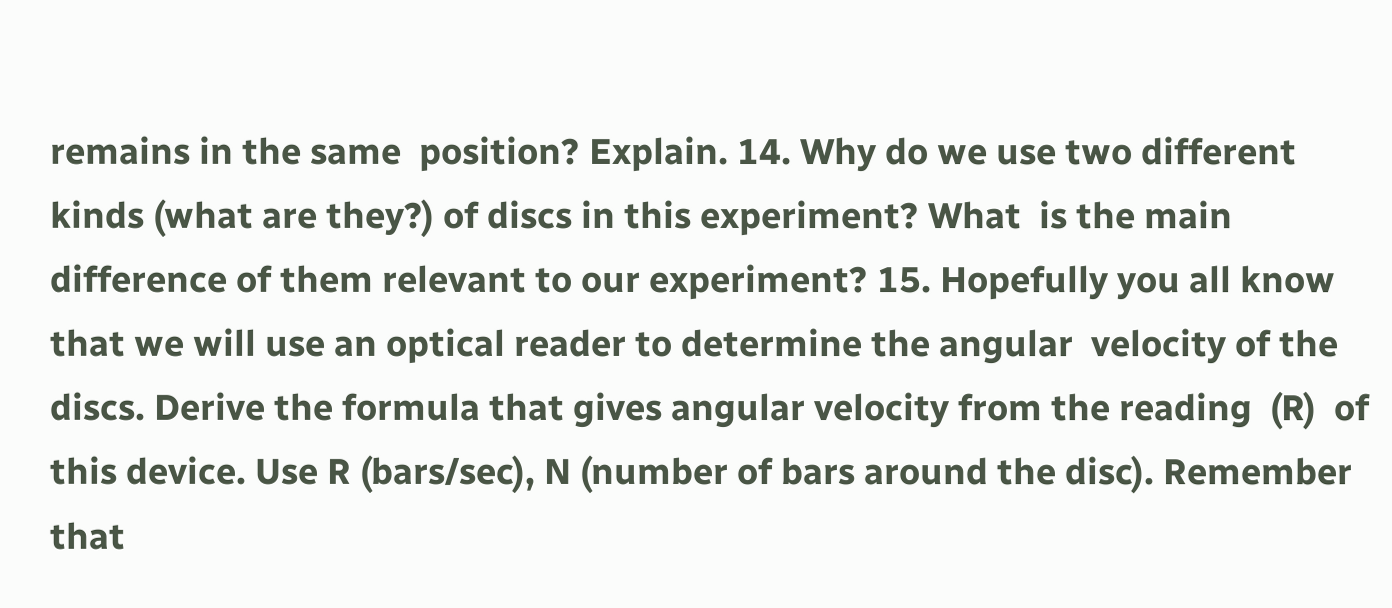remains in the same  position? Explain. 14. Why do we use two different kinds (what are they?) of discs in this experiment? What  is the main difference of them relevant to our experiment? 15. Hopefully you all know that we will use an optical reader to determine the angular  velocity of the discs. Derive the formula that gives angular velocity from the reading  (R)  of this device. Use R (bars/sec), N (number of bars around the disc). Remember  that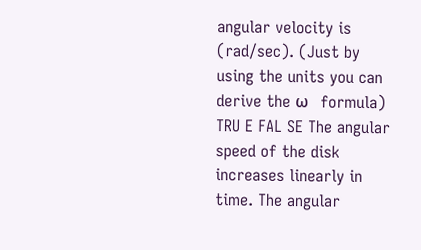angular velocity is   (rad/sec). (Just by using the units you can derive the ω   formula) TRU E FAL SE The angular speed of the disk increases linearly in  time. The angular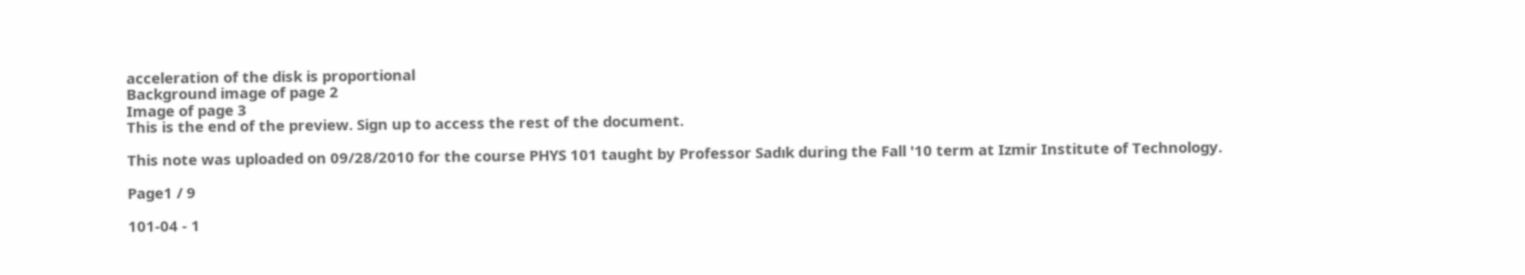acceleration of the disk is proportional
Background image of page 2
Image of page 3
This is the end of the preview. Sign up to access the rest of the document.

This note was uploaded on 09/28/2010 for the course PHYS 101 taught by Professor Sadık during the Fall '10 term at Izmir Institute of Technology.

Page1 / 9

101-04 - 1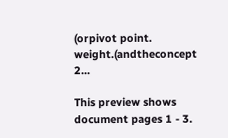(orpivot point. weight.(andtheconcept 2...

This preview shows document pages 1 - 3.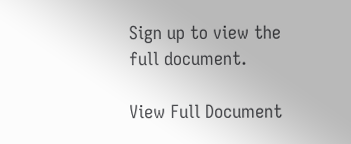Sign up to view the full document.

View Full Document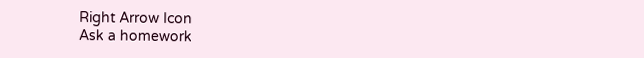Right Arrow Icon
Ask a homework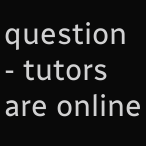question - tutors are online